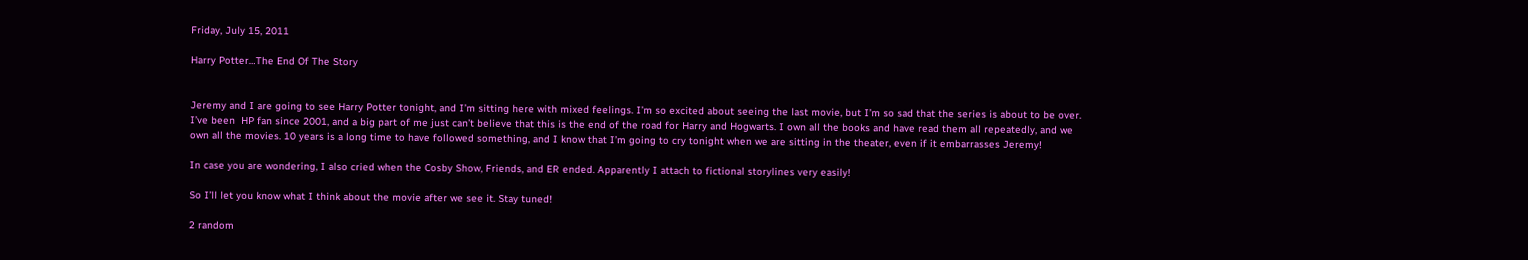Friday, July 15, 2011

Harry Potter…The End Of The Story


Jeremy and I are going to see Harry Potter tonight, and I’m sitting here with mixed feelings. I’m so excited about seeing the last movie, but I’m so sad that the series is about to be over. I’ve been  HP fan since 2001, and a big part of me just can’t believe that this is the end of the road for Harry and Hogwarts. I own all the books and have read them all repeatedly, and we own all the movies. 10 years is a long time to have followed something, and I know that I’m going to cry tonight when we are sitting in the theater, even if it embarrasses Jeremy!

In case you are wondering, I also cried when the Cosby Show, Friends, and ER ended. Apparently I attach to fictional storylines very easily!

So I’ll let you know what I think about the movie after we see it. Stay tuned!

2 random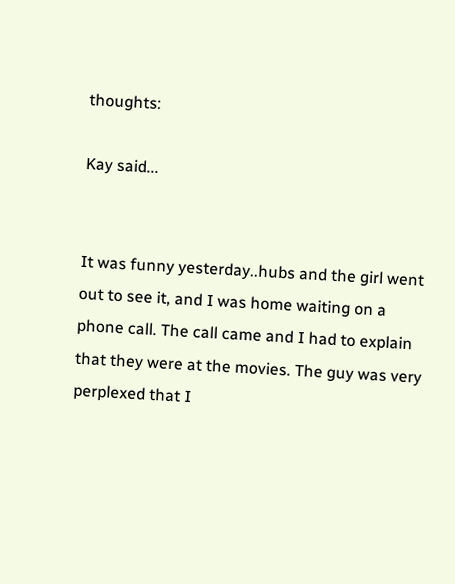thoughts:

Kay said...


It was funny yesterday..hubs and the girl went out to see it, and I was home waiting on a phone call. The call came and I had to explain that they were at the movies. The guy was very perplexed that I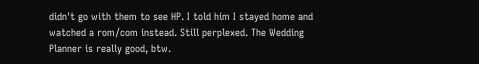didn't go with them to see HP. I told him I stayed home and watched a rom/com instead. Still perplexed. The Wedding Planner is really good, btw.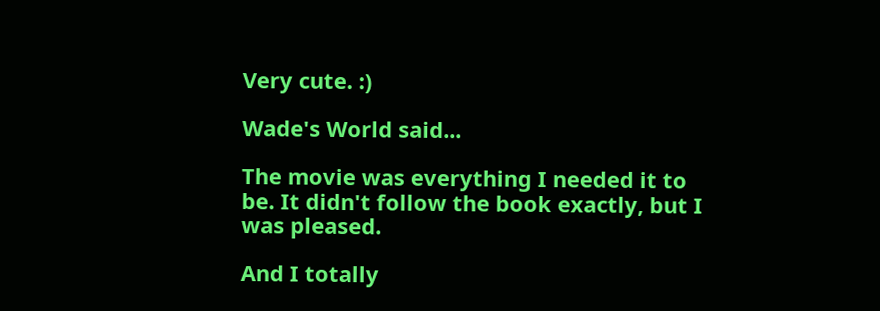Very cute. :)

Wade's World said...

The movie was everything I needed it to be. It didn't follow the book exactly, but I was pleased.

And I totally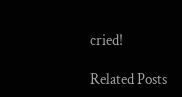cried!

Related Posts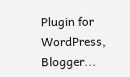Plugin for WordPress, Blogger...